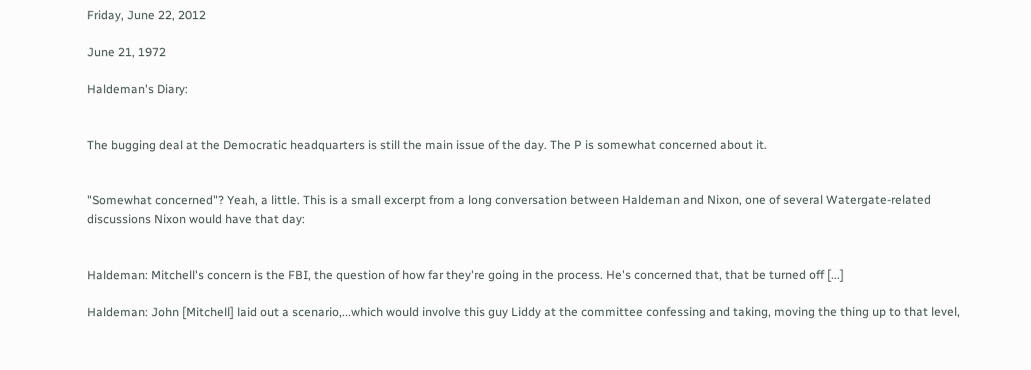Friday, June 22, 2012

June 21, 1972

Haldeman's Diary:


The bugging deal at the Democratic headquarters is still the main issue of the day. The P is somewhat concerned about it.


"Somewhat concerned"? Yeah, a little. This is a small excerpt from a long conversation between Haldeman and Nixon, one of several Watergate-related discussions Nixon would have that day:


Haldeman: Mitchell's concern is the FBI, the question of how far they're going in the process. He's concerned that, that be turned off [...]

Haldeman: John [Mitchell] laid out a scenario,...which would involve this guy Liddy at the committee confessing and taking, moving the thing up to that level,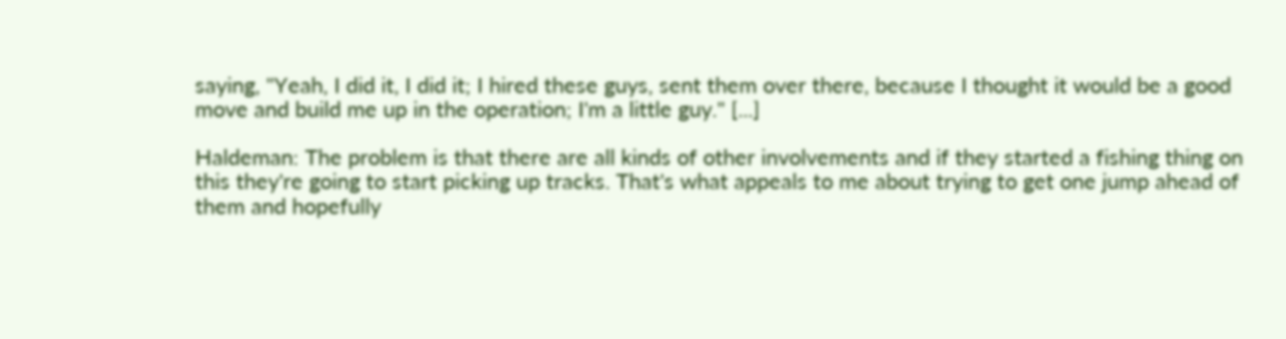saying, "Yeah, I did it, I did it; I hired these guys, sent them over there, because I thought it would be a good move and build me up in the operation; I'm a little guy." [...]

Haldeman: The problem is that there are all kinds of other involvements and if they started a fishing thing on this they're going to start picking up tracks. That's what appeals to me about trying to get one jump ahead of them and hopefully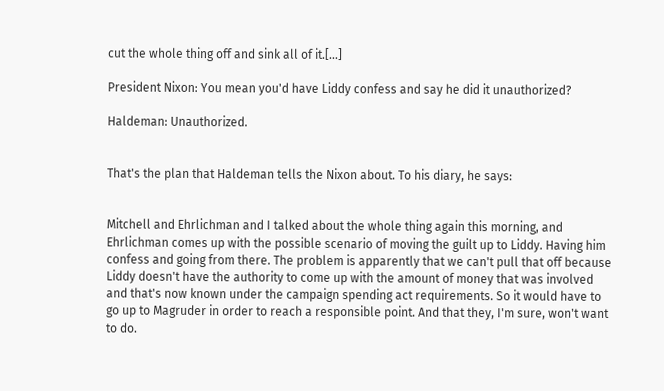cut the whole thing off and sink all of it.[...]

President Nixon: You mean you'd have Liddy confess and say he did it unauthorized?

Haldeman: Unauthorized.


That's the plan that Haldeman tells the Nixon about. To his diary, he says:


Mitchell and Ehrlichman and I talked about the whole thing again this morning, and Ehrlichman comes up with the possible scenario of moving the guilt up to Liddy. Having him confess and going from there. The problem is apparently that we can't pull that off because Liddy doesn't have the authority to come up with the amount of money that was involved and that's now known under the campaign spending act requirements. So it would have to go up to Magruder in order to reach a responsible point. And that they, I'm sure, won't want to do.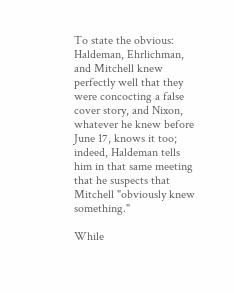To state the obvious: Haldeman, Ehrlichman, and Mitchell knew perfectly well that they were concocting a false cover story, and Nixon, whatever he knew before June 17, knows it too; indeed, Haldeman tells him in that same meeting that he suspects that Mitchell "obviously knew something."

While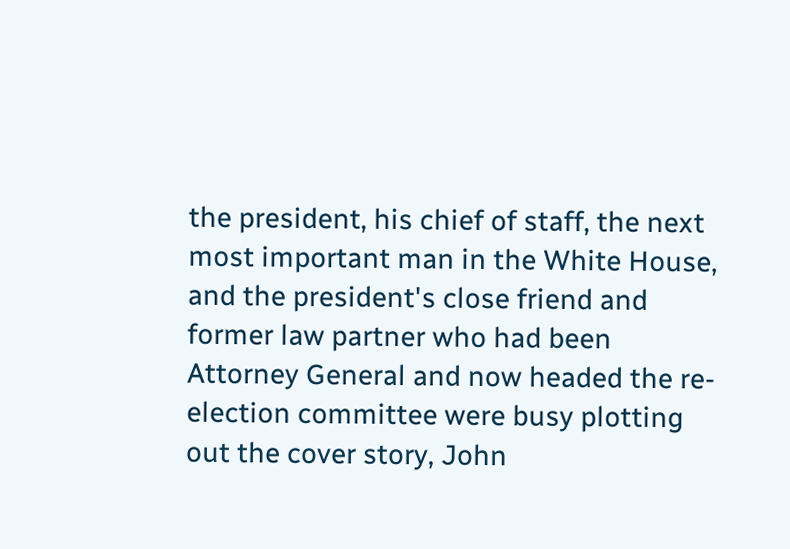the president, his chief of staff, the next most important man in the White House, and the president's close friend and former law partner who had been Attorney General and now headed the re-election committee were busy plotting out the cover story, John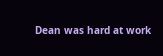Dean was hard at work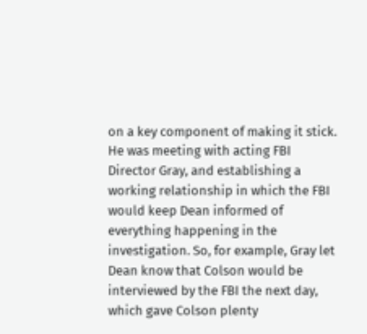on a key component of making it stick. He was meeting with acting FBI Director Gray, and establishing a working relationship in which the FBI would keep Dean informed of everything happening in the investigation. So, for example, Gray let Dean know that Colson would be interviewed by the FBI the next day, which gave Colson plenty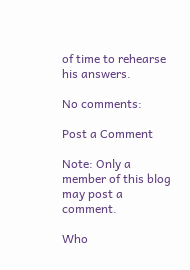of time to rehearse his answers.

No comments:

Post a Comment

Note: Only a member of this blog may post a comment.

Who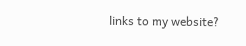links to my website?